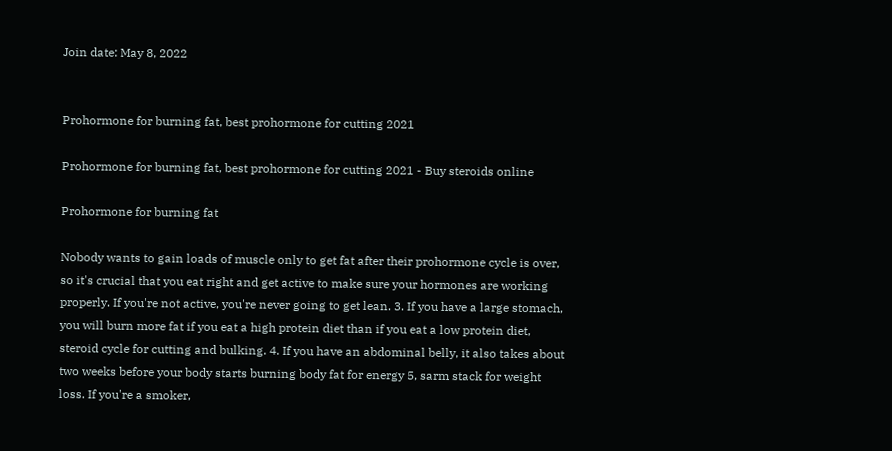Join date: May 8, 2022


Prohormone for burning fat, best prohormone for cutting 2021

Prohormone for burning fat, best prohormone for cutting 2021 - Buy steroids online

Prohormone for burning fat

Nobody wants to gain loads of muscle only to get fat after their prohormone cycle is over, so it's crucial that you eat right and get active to make sure your hormones are working properly. If you're not active, you're never going to get lean. 3. If you have a large stomach, you will burn more fat if you eat a high protein diet than if you eat a low protein diet, steroid cycle for cutting and bulking. 4. If you have an abdominal belly, it also takes about two weeks before your body starts burning body fat for energy 5, sarm stack for weight loss. If you're a smoker,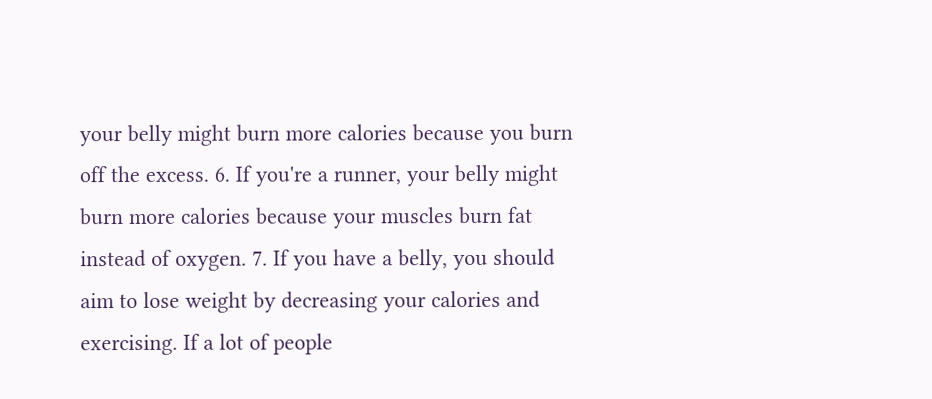your belly might burn more calories because you burn off the excess. 6. If you're a runner, your belly might burn more calories because your muscles burn fat instead of oxygen. 7. If you have a belly, you should aim to lose weight by decreasing your calories and exercising. If a lot of people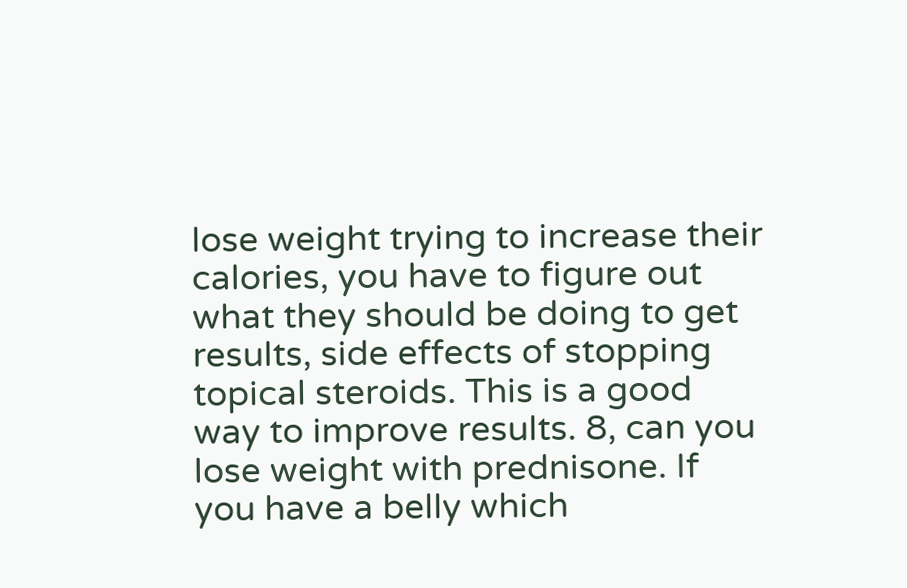lose weight trying to increase their calories, you have to figure out what they should be doing to get results, side effects of stopping topical steroids. This is a good way to improve results. 8, can you lose weight with prednisone. If you have a belly which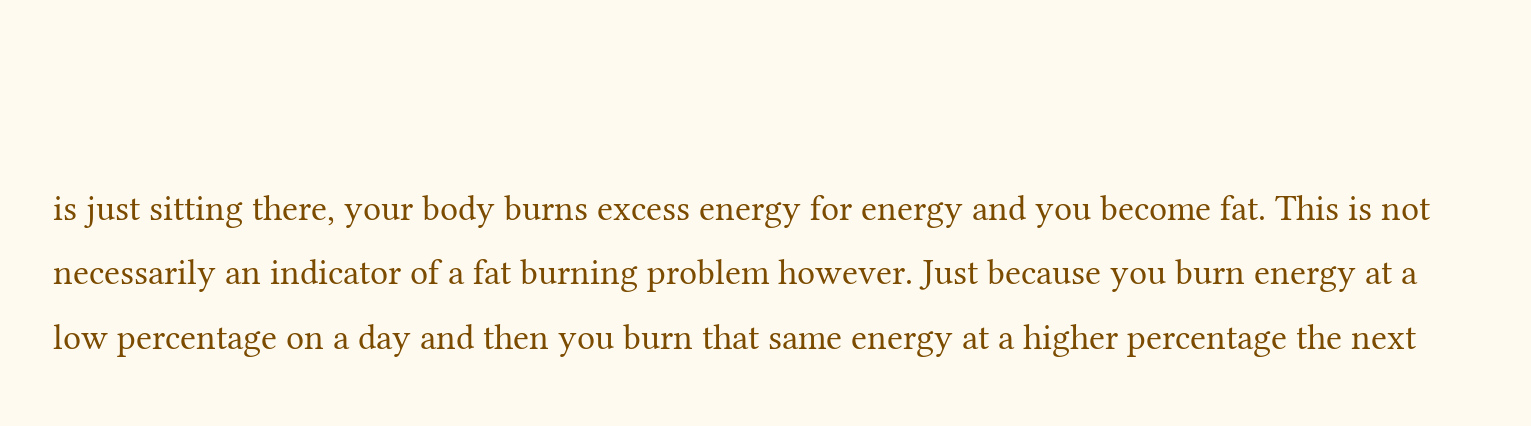is just sitting there, your body burns excess energy for energy and you become fat. This is not necessarily an indicator of a fat burning problem however. Just because you burn energy at a low percentage on a day and then you burn that same energy at a higher percentage the next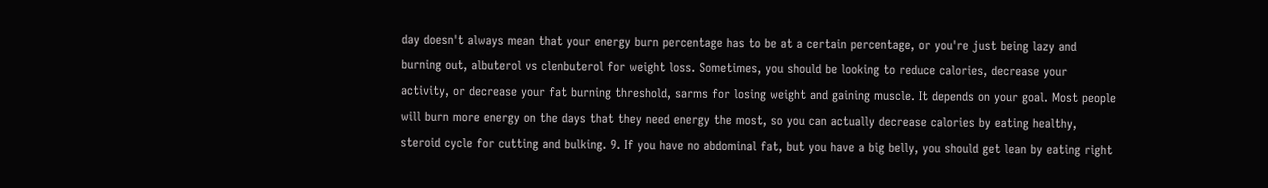day doesn't always mean that your energy burn percentage has to be at a certain percentage, or you're just being lazy and burning out, albuterol vs clenbuterol for weight loss. Sometimes, you should be looking to reduce calories, decrease your activity, or decrease your fat burning threshold, sarms for losing weight and gaining muscle. It depends on your goal. Most people will burn more energy on the days that they need energy the most, so you can actually decrease calories by eating healthy, steroid cycle for cutting and bulking. 9. If you have no abdominal fat, but you have a big belly, you should get lean by eating right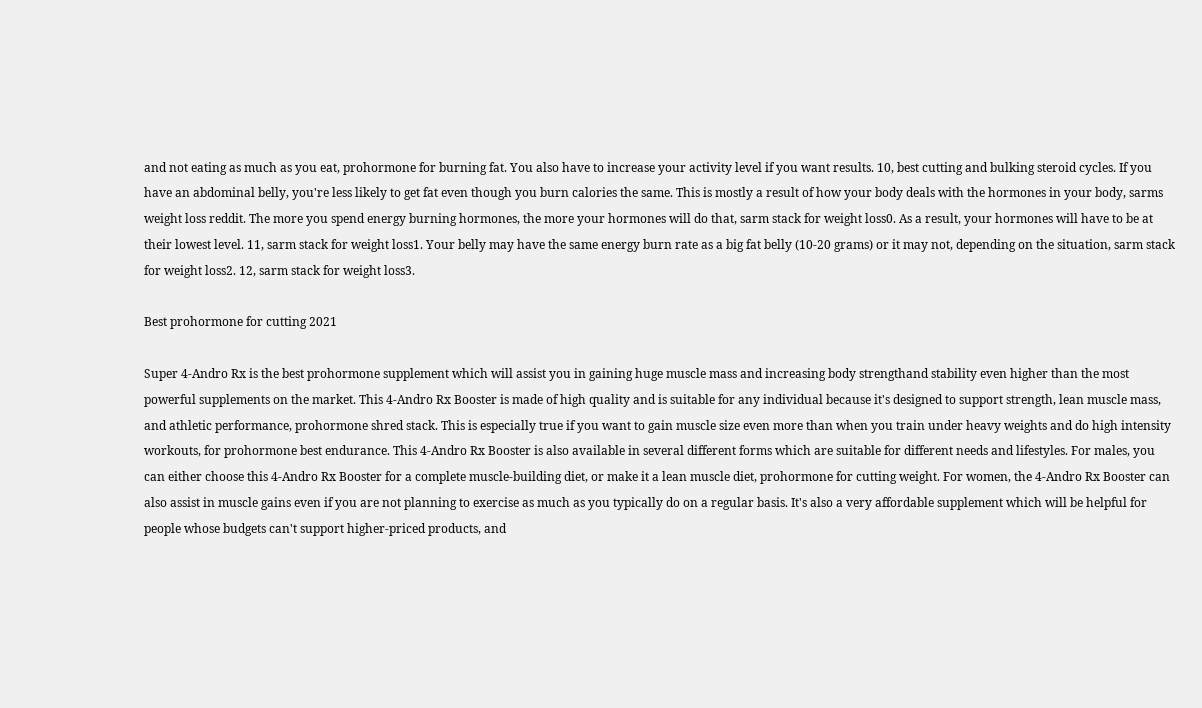and not eating as much as you eat, prohormone for burning fat. You also have to increase your activity level if you want results. 10, best cutting and bulking steroid cycles. If you have an abdominal belly, you're less likely to get fat even though you burn calories the same. This is mostly a result of how your body deals with the hormones in your body, sarms weight loss reddit. The more you spend energy burning hormones, the more your hormones will do that, sarm stack for weight loss0. As a result, your hormones will have to be at their lowest level. 11, sarm stack for weight loss1. Your belly may have the same energy burn rate as a big fat belly (10-20 grams) or it may not, depending on the situation, sarm stack for weight loss2. 12, sarm stack for weight loss3.

Best prohormone for cutting 2021

Super 4-Andro Rx is the best prohormone supplement which will assist you in gaining huge muscle mass and increasing body strengthand stability even higher than the most powerful supplements on the market. This 4-Andro Rx Booster is made of high quality and is suitable for any individual because it's designed to support strength, lean muscle mass, and athletic performance, prohormone shred stack. This is especially true if you want to gain muscle size even more than when you train under heavy weights and do high intensity workouts, for prohormone best endurance. This 4-Andro Rx Booster is also available in several different forms which are suitable for different needs and lifestyles. For males, you can either choose this 4-Andro Rx Booster for a complete muscle-building diet, or make it a lean muscle diet, prohormone for cutting weight. For women, the 4-Andro Rx Booster can also assist in muscle gains even if you are not planning to exercise as much as you typically do on a regular basis. It's also a very affordable supplement which will be helpful for people whose budgets can't support higher-priced products, and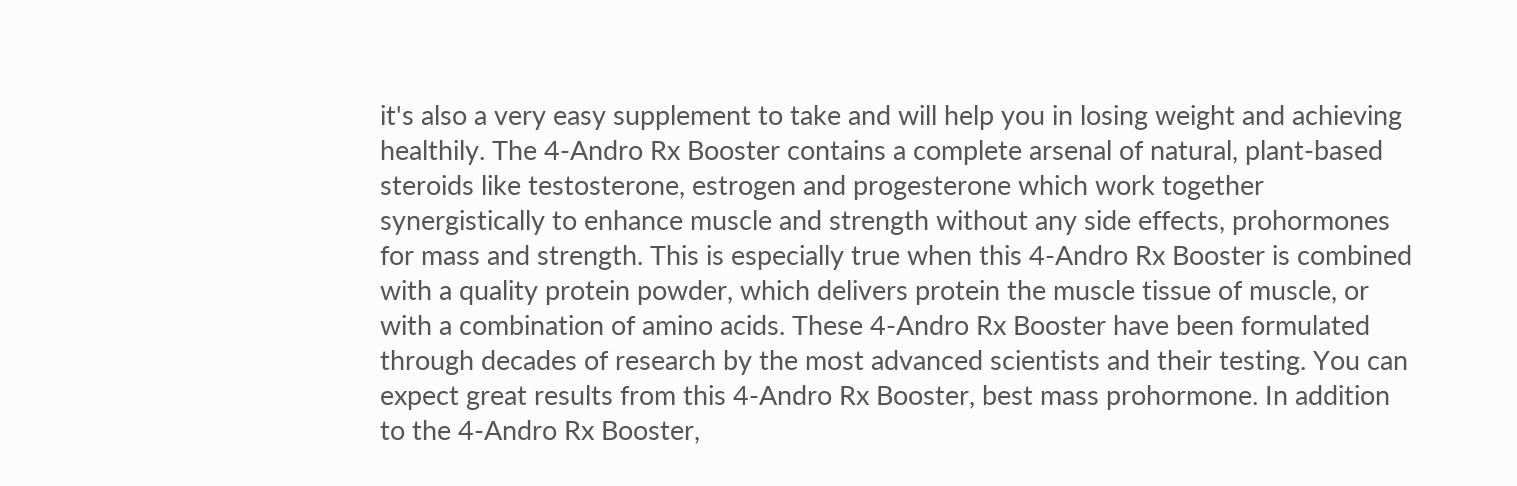it's also a very easy supplement to take and will help you in losing weight and achieving healthily. The 4-Andro Rx Booster contains a complete arsenal of natural, plant-based steroids like testosterone, estrogen and progesterone which work together synergistically to enhance muscle and strength without any side effects, prohormones for mass and strength. This is especially true when this 4-Andro Rx Booster is combined with a quality protein powder, which delivers protein the muscle tissue of muscle, or with a combination of amino acids. These 4-Andro Rx Booster have been formulated through decades of research by the most advanced scientists and their testing. You can expect great results from this 4-Andro Rx Booster, best mass prohormone. In addition to the 4-Andro Rx Booster,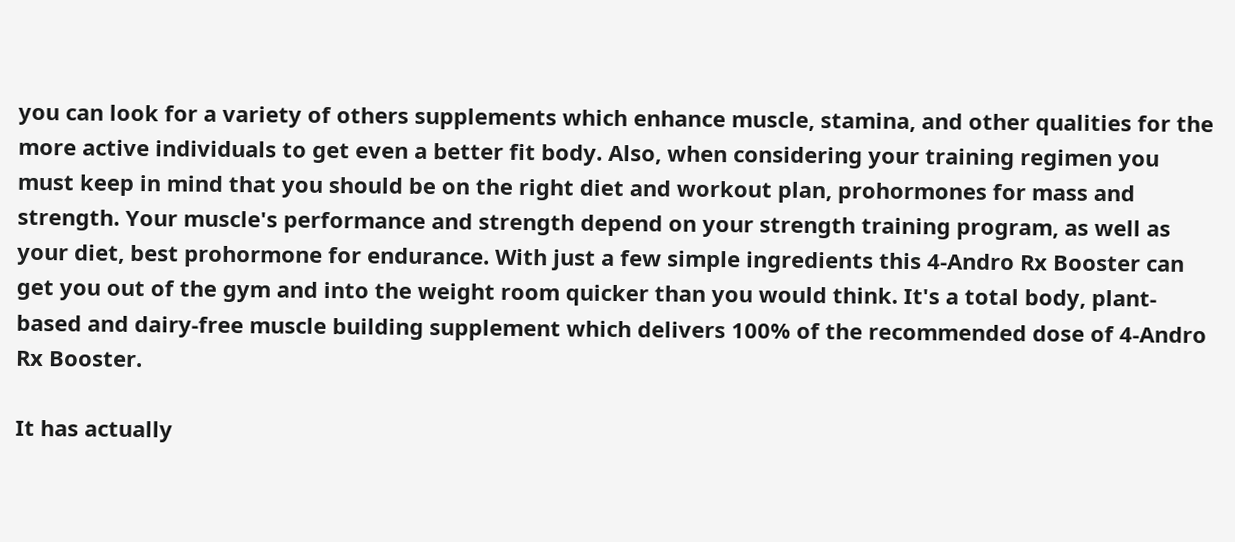you can look for a variety of others supplements which enhance muscle, stamina, and other qualities for the more active individuals to get even a better fit body. Also, when considering your training regimen you must keep in mind that you should be on the right diet and workout plan, prohormones for mass and strength. Your muscle's performance and strength depend on your strength training program, as well as your diet, best prohormone for endurance. With just a few simple ingredients this 4-Andro Rx Booster can get you out of the gym and into the weight room quicker than you would think. It's a total body, plant-based and dairy-free muscle building supplement which delivers 100% of the recommended dose of 4-Andro Rx Booster.

It has actually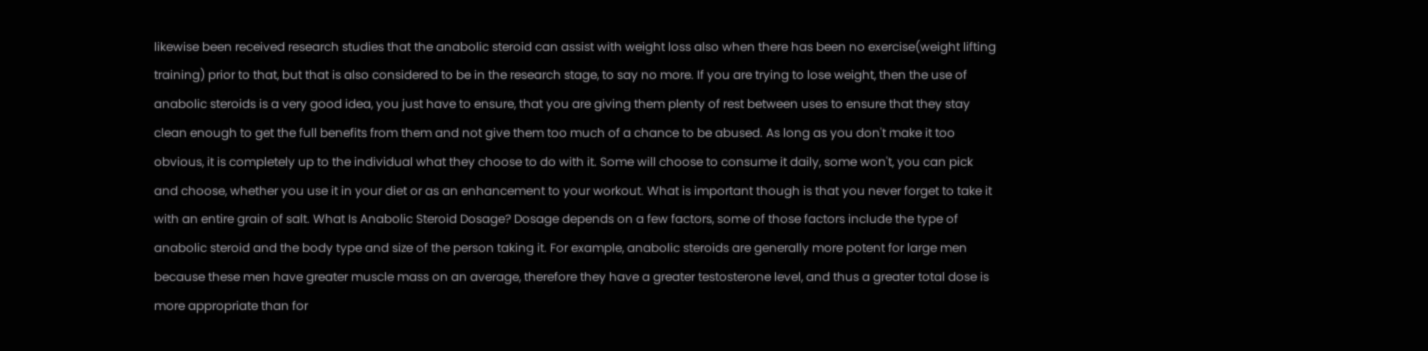likewise been received research studies that the anabolic steroid can assist with weight loss also when there has been no exercise(weight lifting training) prior to that, but that is also considered to be in the research stage, to say no more. If you are trying to lose weight, then the use of anabolic steroids is a very good idea, you just have to ensure, that you are giving them plenty of rest between uses to ensure that they stay clean enough to get the full benefits from them and not give them too much of a chance to be abused. As long as you don't make it too obvious, it is completely up to the individual what they choose to do with it. Some will choose to consume it daily, some won't, you can pick and choose, whether you use it in your diet or as an enhancement to your workout. What is important though is that you never forget to take it with an entire grain of salt. What Is Anabolic Steroid Dosage? Dosage depends on a few factors, some of those factors include the type of anabolic steroid and the body type and size of the person taking it. For example, anabolic steroids are generally more potent for large men because these men have greater muscle mass on an average, therefore they have a greater testosterone level, and thus a greater total dose is more appropriate than for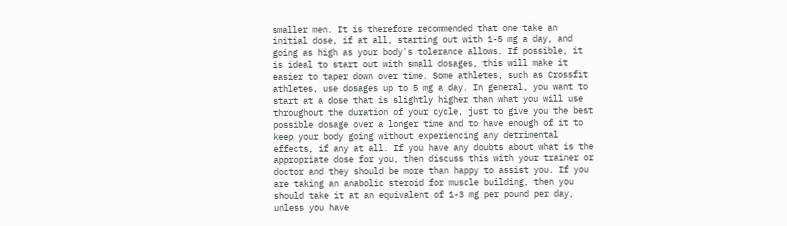smaller men. It is therefore recommended that one take an initial dose, if at all, starting out with 1-5 mg a day, and going as high as your body's tolerance allows. If possible, it is ideal to start out with small dosages, this will make it easier to taper down over time. Some athletes, such as Crossfit athletes, use dosages up to 5 mg a day. In general, you want to start at a dose that is slightly higher than what you will use throughout the duration of your cycle, just to give you the best possible dosage over a longer time and to have enough of it to keep your body going without experiencing any detrimental effects, if any at all. If you have any doubts about what is the appropriate dose for you, then discuss this with your trainer or doctor and they should be more than happy to assist you. If you are taking an anabolic steroid for muscle building, then you should take it at an equivalent of 1-3 mg per pound per day, unless you have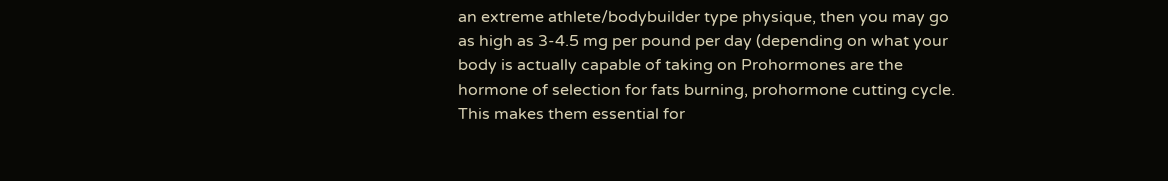an extreme athlete/bodybuilder type physique, then you may go as high as 3-4.5 mg per pound per day (depending on what your body is actually capable of taking on Prohormones are the hormone of selection for fats burning, prohormone cutting cycle. This makes them essential for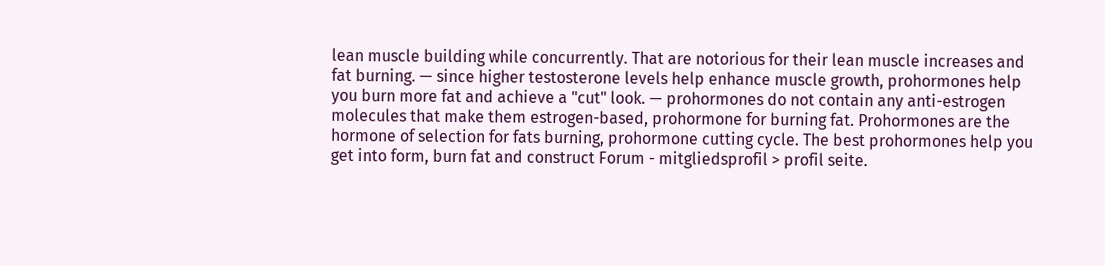lean muscle building while concurrently. That are notorious for their lean muscle increases and fat burning. — since higher testosterone levels help enhance muscle growth, prohormones help you burn more fat and achieve a "cut" look. — prohormones do not contain any anti-estrogen molecules that make them estrogen-based, prohormone for burning fat. Prohormones are the hormone of selection for fats burning, prohormone cutting cycle. The best prohormones help you get into form, burn fat and construct Forum - mitgliedsprofil > profil seite.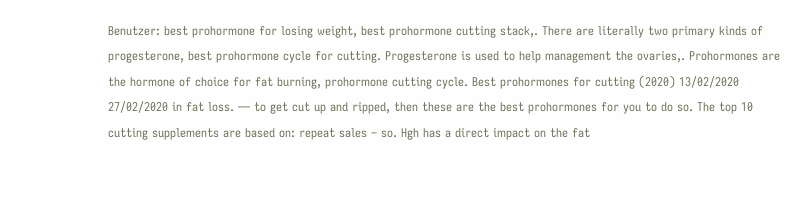Benutzer: best prohormone for losing weight, best prohormone cutting stack,. There are literally two primary kinds of progesterone, best prohormone cycle for cutting. Progesterone is used to help management the ovaries,. Prohormones are the hormone of choice for fat burning, prohormone cutting cycle. Best prohormones for cutting (2020) 13/02/2020 27/02/2020 in fat loss. — to get cut up and ripped, then these are the best prohormones for you to do so. The top 10 cutting supplements are based on: repeat sales – so. Hgh has a direct impact on the fat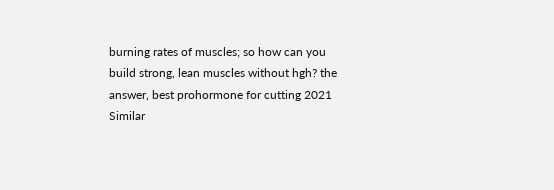burning rates of muscles; so how can you build strong, lean muscles without hgh? the answer, best prohormone for cutting 2021 Similar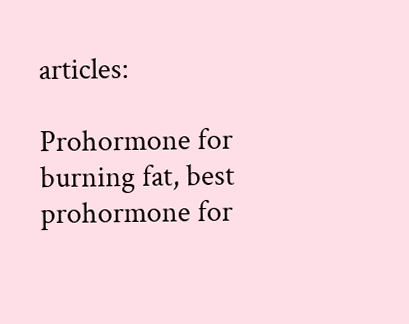articles:

Prohormone for burning fat, best prohormone for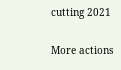cutting 2021

More actions